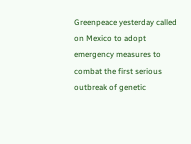Greenpeace yesterday called on Mexico to adopt emergency measures to combat the first serious outbreak of genetic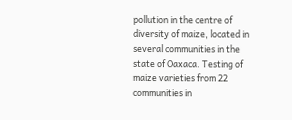pollution in the centre of diversity of maize, located in several communities in the state of Oaxaca. Testing of maize varieties from 22 communities in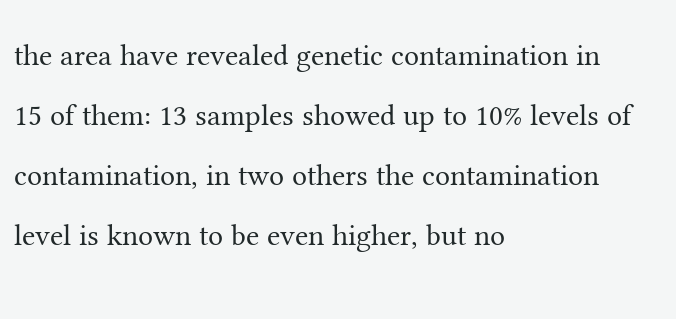the area have revealed genetic contamination in 15 of them: 13 samples showed up to 10% levels of contamination, in two others the contamination level is known to be even higher, but no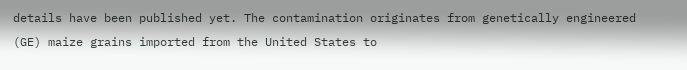details have been published yet. The contamination originates from genetically engineered (GE) maize grains imported from the United States to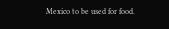Mexico to be used for food.